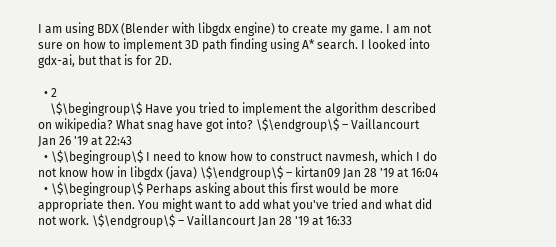I am using BDX (Blender with libgdx engine) to create my game. I am not sure on how to implement 3D path finding using A* search. I looked into gdx-ai, but that is for 2D.

  • 2
    \$\begingroup\$ Have you tried to implement the algorithm described on wikipedia? What snag have got into? \$\endgroup\$ – Vaillancourt Jan 26 '19 at 22:43
  • \$\begingroup\$ I need to know how to construct navmesh, which I do not know how in libgdx (java) \$\endgroup\$ – kirtan09 Jan 28 '19 at 16:04
  • \$\begingroup\$ Perhaps asking about this first would be more appropriate then. You might want to add what you've tried and what did not work. \$\endgroup\$ – Vaillancourt Jan 28 '19 at 16:33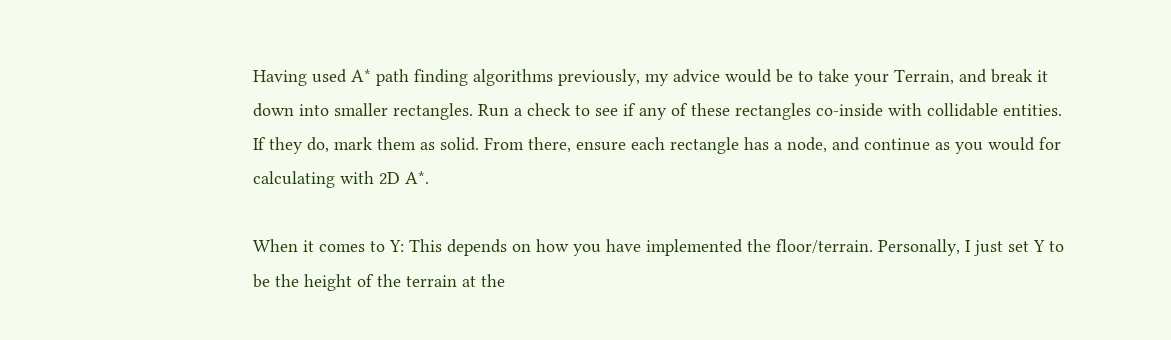Having used A* path finding algorithms previously, my advice would be to take your Terrain, and break it down into smaller rectangles. Run a check to see if any of these rectangles co-inside with collidable entities. If they do, mark them as solid. From there, ensure each rectangle has a node, and continue as you would for calculating with 2D A*.

When it comes to Y: This depends on how you have implemented the floor/terrain. Personally, I just set Y to be the height of the terrain at the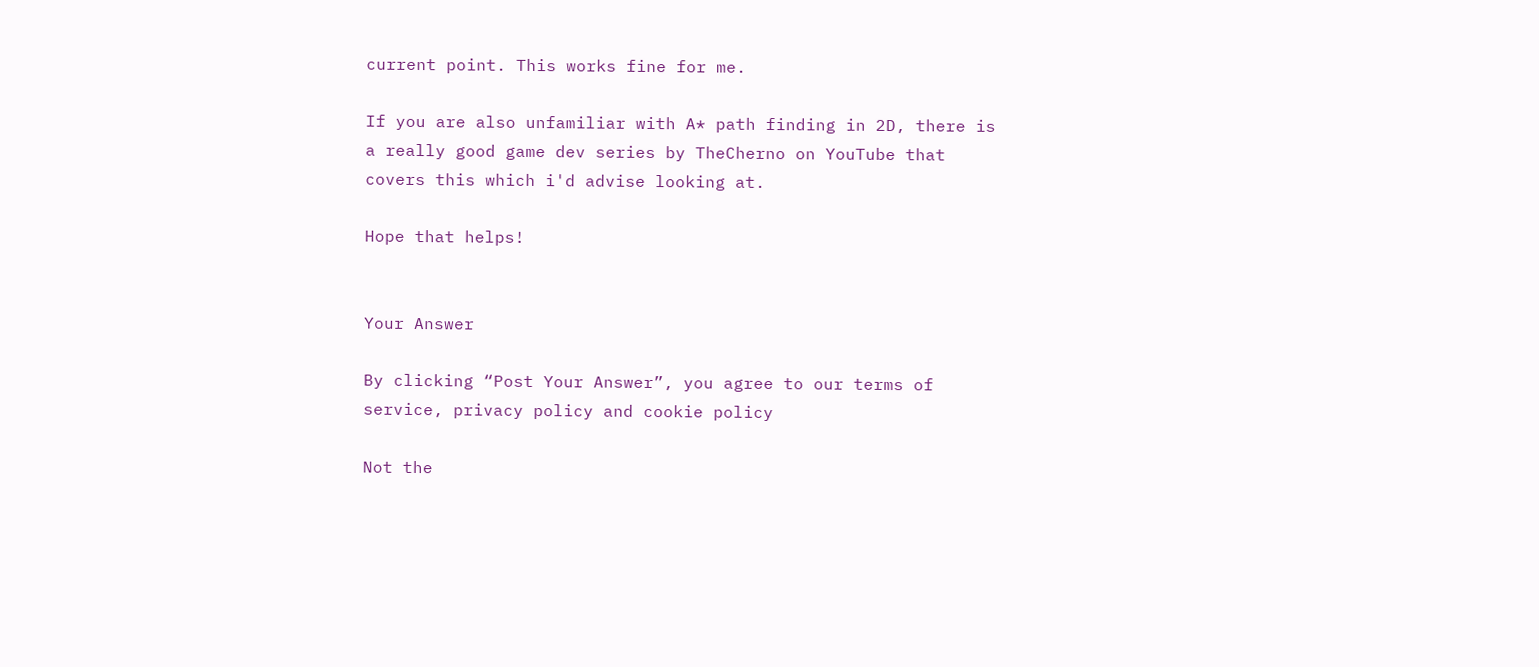current point. This works fine for me.

If you are also unfamiliar with A* path finding in 2D, there is a really good game dev series by TheCherno on YouTube that covers this which i'd advise looking at.

Hope that helps!


Your Answer

By clicking “Post Your Answer”, you agree to our terms of service, privacy policy and cookie policy

Not the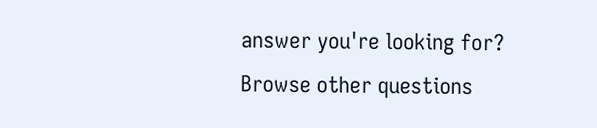answer you're looking for? Browse other questions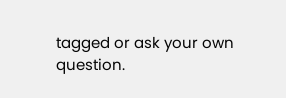tagged or ask your own question.